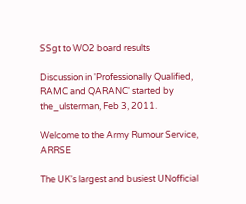SSgt to WO2 board results

Discussion in 'Professionally Qualified, RAMC and QARANC' started by the_ulsterman, Feb 3, 2011.

Welcome to the Army Rumour Service, ARRSE

The UK's largest and busiest UNofficial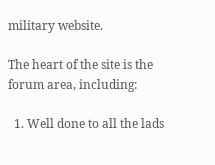military website.

The heart of the site is the forum area, including:

  1. Well done to all the lads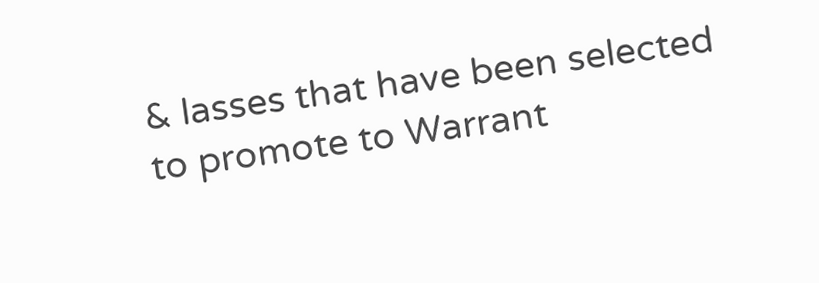& lasses that have been selected to promote to Warrant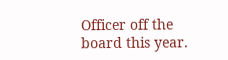Officer off the board this year.